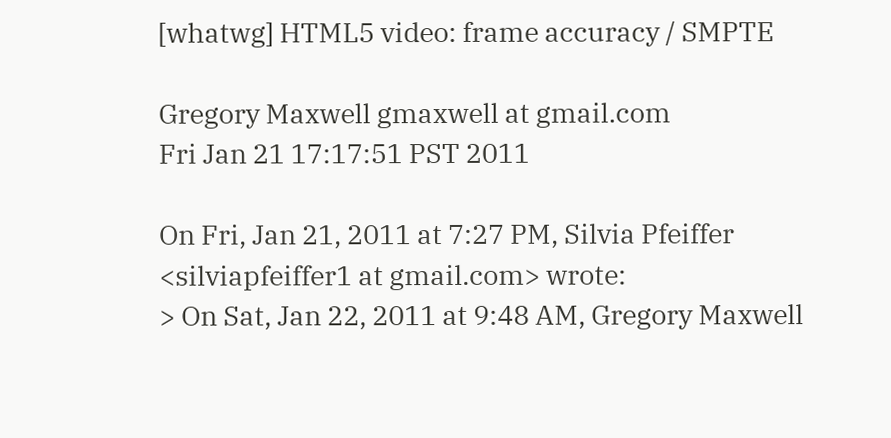[whatwg] HTML5 video: frame accuracy / SMPTE

Gregory Maxwell gmaxwell at gmail.com
Fri Jan 21 17:17:51 PST 2011

On Fri, Jan 21, 2011 at 7:27 PM, Silvia Pfeiffer
<silviapfeiffer1 at gmail.com> wrote:
> On Sat, Jan 22, 2011 at 9:48 AM, Gregory Maxwell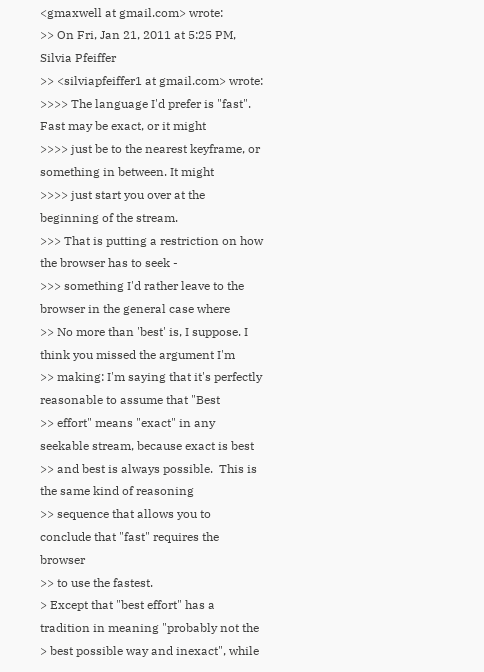<gmaxwell at gmail.com> wrote:
>> On Fri, Jan 21, 2011 at 5:25 PM, Silvia Pfeiffer
>> <silviapfeiffer1 at gmail.com> wrote:
>>>> The language I'd prefer is "fast".  Fast may be exact, or it might
>>>> just be to the nearest keyframe, or something in between. It might
>>>> just start you over at the beginning of the stream.
>>> That is putting a restriction on how the browser has to seek -
>>> something I'd rather leave to the browser in the general case where
>> No more than 'best' is, I suppose. I think you missed the argument I'm
>> making: I'm saying that it's perfectly reasonable to assume that "Best
>> effort" means "exact" in any seekable stream, because exact is best
>> and best is always possible.  This is the same kind of reasoning
>> sequence that allows you to conclude that "fast" requires the browser
>> to use the fastest.
> Except that "best effort" has a tradition in meaning "probably not the
> best possible way and inexact", while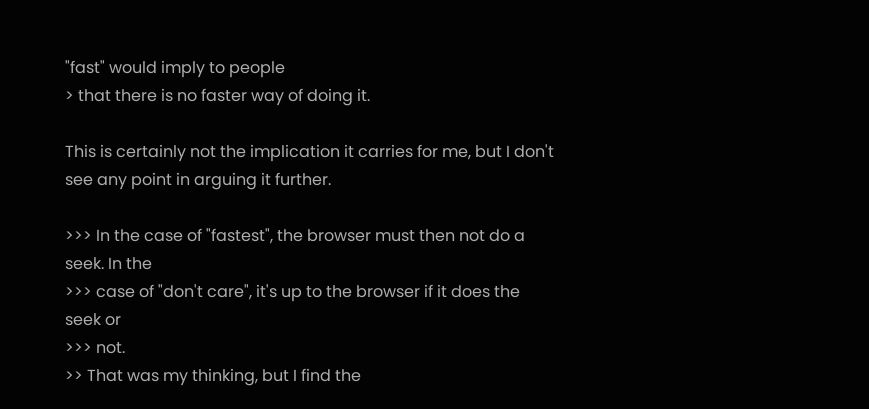"fast" would imply to people
> that there is no faster way of doing it.

This is certainly not the implication it carries for me, but I don't
see any point in arguing it further.

>>> In the case of "fastest", the browser must then not do a seek. In the
>>> case of "don't care", it's up to the browser if it does the seek or
>>> not.
>> That was my thinking, but I find the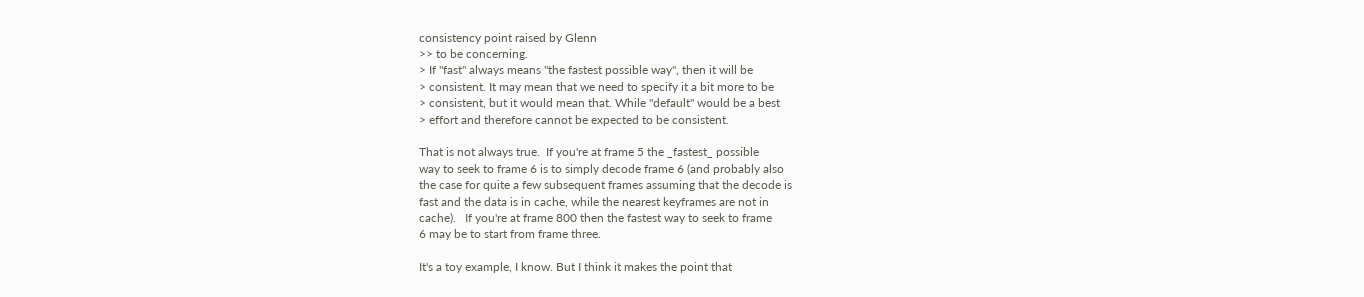consistency point raised by Glenn
>> to be concerning.
> If "fast" always means "the fastest possible way", then it will be
> consistent. It may mean that we need to specify it a bit more to be
> consistent, but it would mean that. While "default" would be a best
> effort and therefore cannot be expected to be consistent.

That is not always true.  If you're at frame 5 the _fastest_ possible
way to seek to frame 6 is to simply decode frame 6 (and probably also
the case for quite a few subsequent frames assuming that the decode is
fast and the data is in cache, while the nearest keyframes are not in
cache).   If you're at frame 800 then the fastest way to seek to frame
6 may be to start from frame three.

It's a toy example, I know. But I think it makes the point that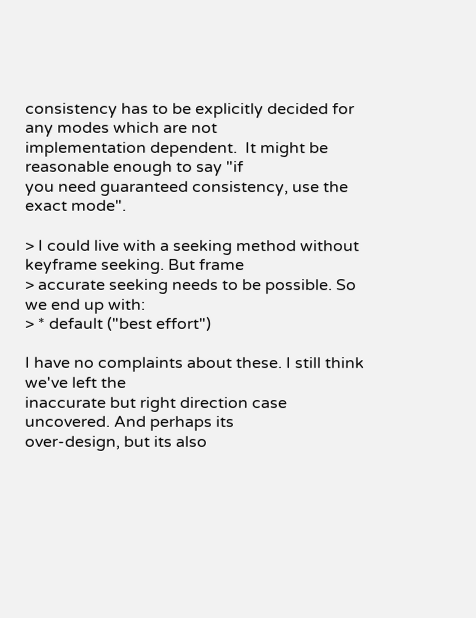consistency has to be explicitly decided for any modes which are not
implementation dependent.  It might be reasonable enough to say "if
you need guaranteed consistency, use the exact mode".

> I could live with a seeking method without keyframe seeking. But frame
> accurate seeking needs to be possible. So we end up with:
> * default ("best effort")

I have no complaints about these. I still think we've left the
inaccurate but right direction case uncovered. And perhaps its
over-design, but its also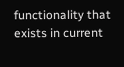functionality that exists in current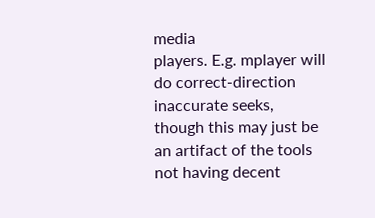media
players. E.g. mplayer will do correct-direction inaccurate seeks,
though this may just be an artifact of the tools not having decent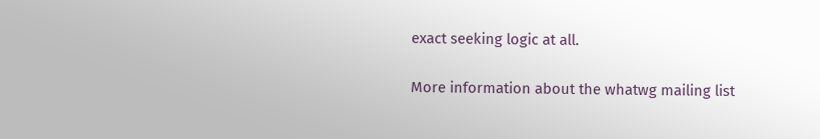exact seeking logic at all.

More information about the whatwg mailing list